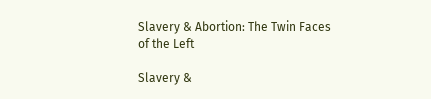Slavery & Abortion: The Twin Faces of the Left

Slavery &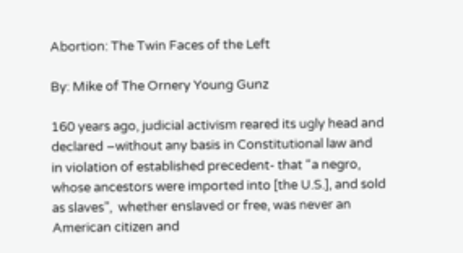Abortion: The Twin Faces of the Left

By: Mike of The Ornery Young Gunz

160 years ago, judicial activism reared its ugly head and declared –without any basis in Constitutional law and in violation of established precedent- that “a negro, whose ancestors were imported into [the U.S.], and sold as slaves”,  whether enslaved or free, was never an American citizen and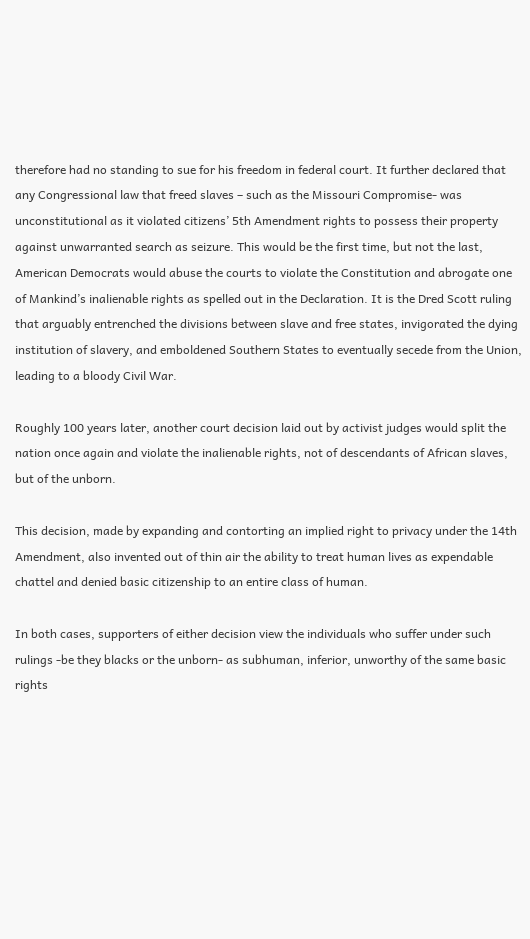therefore had no standing to sue for his freedom in federal court. It further declared that any Congressional law that freed slaves – such as the Missouri Compromise- was unconstitutional as it violated citizens’ 5th Amendment rights to possess their property against unwarranted search as seizure. This would be the first time, but not the last, American Democrats would abuse the courts to violate the Constitution and abrogate one of Mankind’s inalienable rights as spelled out in the Declaration. It is the Dred Scott ruling that arguably entrenched the divisions between slave and free states, invigorated the dying institution of slavery, and emboldened Southern States to eventually secede from the Union, leading to a bloody Civil War.

Roughly 100 years later, another court decision laid out by activist judges would split the nation once again and violate the inalienable rights, not of descendants of African slaves, but of the unborn.

This decision, made by expanding and contorting an implied right to privacy under the 14th Amendment, also invented out of thin air the ability to treat human lives as expendable chattel and denied basic citizenship to an entire class of human.

In both cases, supporters of either decision view the individuals who suffer under such rulings -be they blacks or the unborn- as subhuman, inferior, unworthy of the same basic rights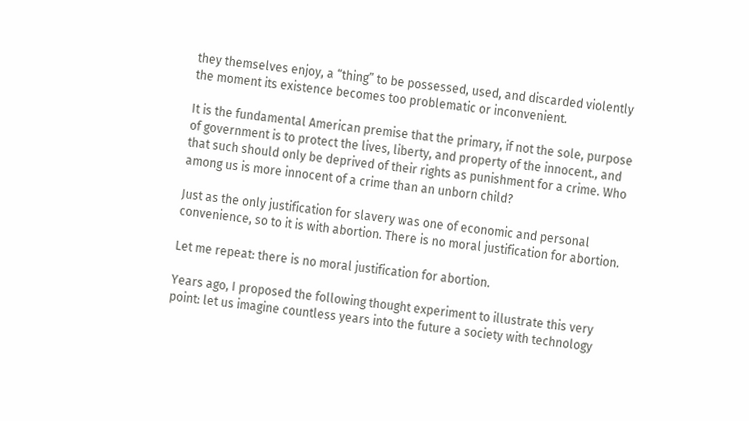they themselves enjoy, a “thing” to be possessed, used, and discarded violently the moment its existence becomes too problematic or inconvenient.

It is the fundamental American premise that the primary, if not the sole, purpose of government is to protect the lives, liberty, and property of the innocent., and that such should only be deprived of their rights as punishment for a crime. Who among us is more innocent of a crime than an unborn child?

Just as the only justification for slavery was one of economic and personal convenience, so to it is with abortion. There is no moral justification for abortion.

Let me repeat: there is no moral justification for abortion.

Years ago, I proposed the following thought experiment to illustrate this very point: let us imagine countless years into the future a society with technology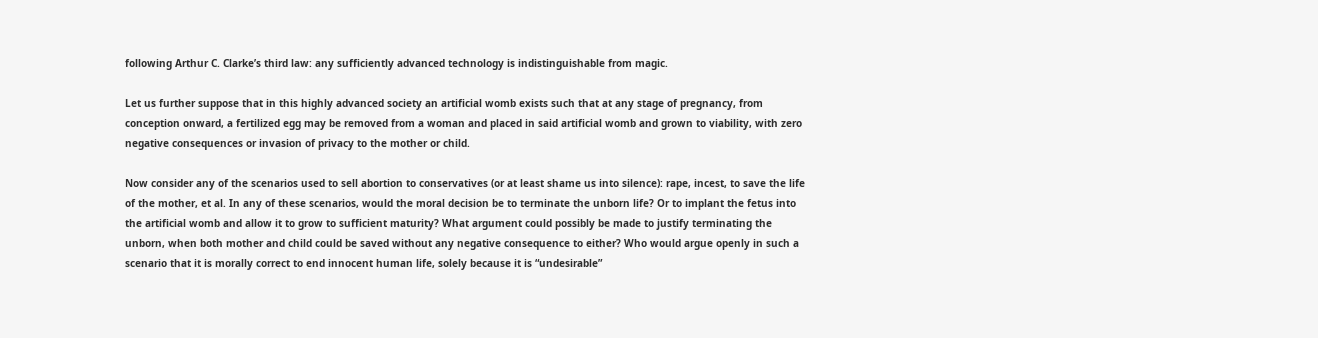following Arthur C. Clarke’s third law: any sufficiently advanced technology is indistinguishable from magic.

Let us further suppose that in this highly advanced society an artificial womb exists such that at any stage of pregnancy, from conception onward, a fertilized egg may be removed from a woman and placed in said artificial womb and grown to viability, with zero negative consequences or invasion of privacy to the mother or child.

Now consider any of the scenarios used to sell abortion to conservatives (or at least shame us into silence): rape, incest, to save the life of the mother, et al. In any of these scenarios, would the moral decision be to terminate the unborn life? Or to implant the fetus into the artificial womb and allow it to grow to sufficient maturity? What argument could possibly be made to justify terminating the unborn, when both mother and child could be saved without any negative consequence to either? Who would argue openly in such a scenario that it is morally correct to end innocent human life, solely because it is “undesirable”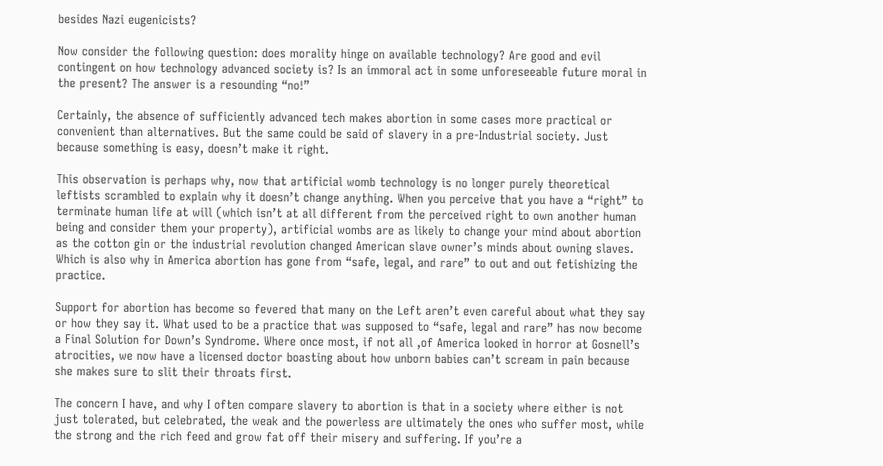besides Nazi eugenicists?

Now consider the following question: does morality hinge on available technology? Are good and evil contingent on how technology advanced society is? Is an immoral act in some unforeseeable future moral in the present? The answer is a resounding “no!”

Certainly, the absence of sufficiently advanced tech makes abortion in some cases more practical or convenient than alternatives. But the same could be said of slavery in a pre-Industrial society. Just because something is easy, doesn’t make it right.

This observation is perhaps why, now that artificial womb technology is no longer purely theoretical leftists scrambled to explain why it doesn’t change anything. When you perceive that you have a “right” to terminate human life at will (which isn’t at all different from the perceived right to own another human being and consider them your property), artificial wombs are as likely to change your mind about abortion as the cotton gin or the industrial revolution changed American slave owner’s minds about owning slaves. Which is also why in America abortion has gone from “safe, legal, and rare” to out and out fetishizing the practice.

Support for abortion has become so fevered that many on the Left aren’t even careful about what they say or how they say it. What used to be a practice that was supposed to “safe, legal and rare” has now become a Final Solution for Down’s Syndrome. Where once most, if not all ,of America looked in horror at Gosnell’s atrocities, we now have a licensed doctor boasting about how unborn babies can’t scream in pain because she makes sure to slit their throats first.

The concern I have, and why I often compare slavery to abortion is that in a society where either is not just tolerated, but celebrated, the weak and the powerless are ultimately the ones who suffer most, while the strong and the rich feed and grow fat off their misery and suffering. If you’re a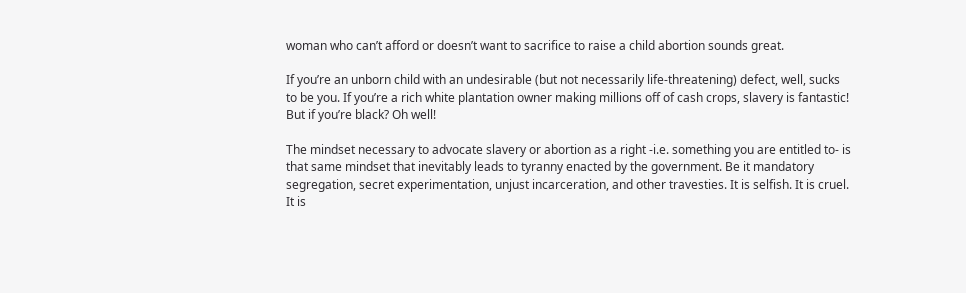woman who can’t afford or doesn’t want to sacrifice to raise a child abortion sounds great.

If you’re an unborn child with an undesirable (but not necessarily life-threatening) defect, well, sucks to be you. If you’re a rich white plantation owner making millions off of cash crops, slavery is fantastic! But if you’re black? Oh well!

The mindset necessary to advocate slavery or abortion as a right -i.e. something you are entitled to- is that same mindset that inevitably leads to tyranny enacted by the government. Be it mandatory segregation, secret experimentation, unjust incarceration, and other travesties. It is selfish. It is cruel. It is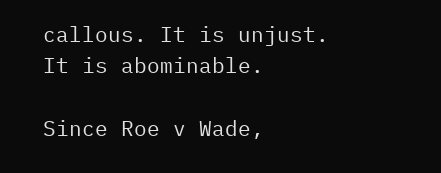callous. It is unjust. It is abominable.

Since Roe v Wade,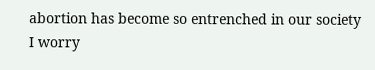abortion has become so entrenched in our society I worry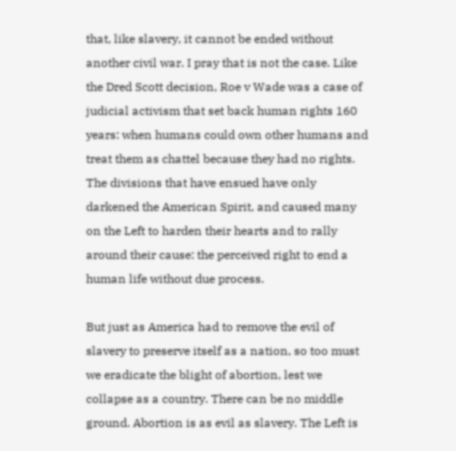that, like slavery, it cannot be ended without another civil war. I pray that is not the case. Like the Dred Scott decision, Roe v Wade was a case of judicial activism that set back human rights 160 years: when humans could own other humans and treat them as chattel because they had no rights. The divisions that have ensued have only darkened the American Spirit, and caused many on the Left to harden their hearts and to rally around their cause: the perceived right to end a human life without due process.

But just as America had to remove the evil of slavery to preserve itself as a nation, so too must we eradicate the blight of abortion, lest we collapse as a country. There can be no middle ground. Abortion is as evil as slavery. The Left is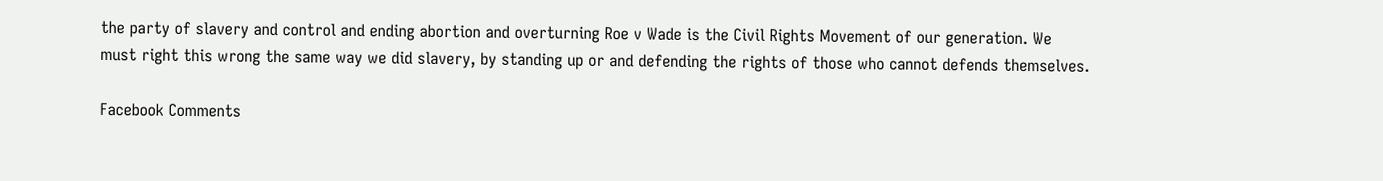the party of slavery and control and ending abortion and overturning Roe v Wade is the Civil Rights Movement of our generation. We must right this wrong the same way we did slavery, by standing up or and defending the rights of those who cannot defends themselves.

Facebook Comments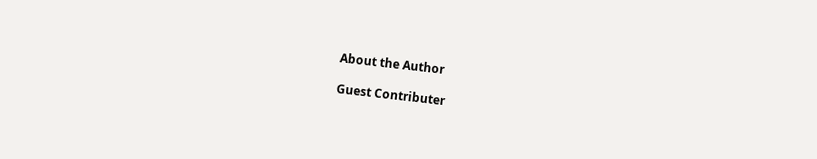About the Author

Guest Contributer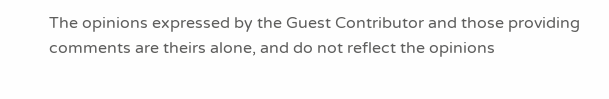The opinions expressed by the Guest Contributor and those providing comments are theirs alone, and do not reflect the opinions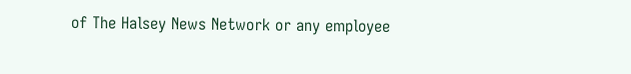of The Halsey News Network or any employee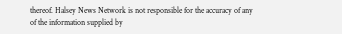thereof. Halsey News Network is not responsible for the accuracy of any of the information supplied by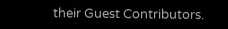their Guest Contributors.